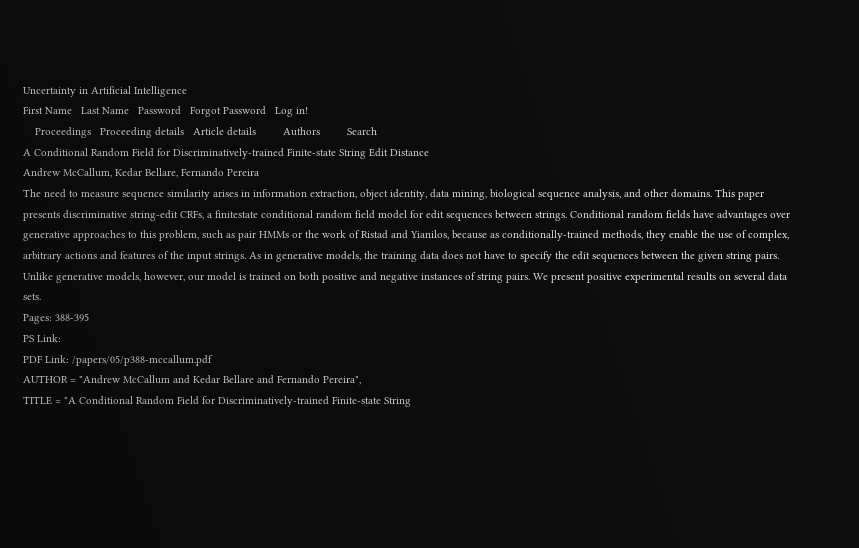Uncertainty in Artificial Intelligence
First Name   Last Name   Password   Forgot Password   Log in!
    Proceedings   Proceeding details   Article details         Authors         Search
A Conditional Random Field for Discriminatively-trained Finite-state String Edit Distance
Andrew McCallum, Kedar Bellare, Fernando Pereira
The need to measure sequence similarity arises in information extraction, object identity, data mining, biological sequence analysis, and other domains. This paper presents discriminative string-edit CRFs, a finitestate conditional random field model for edit sequences between strings. Conditional random fields have advantages over generative approaches to this problem, such as pair HMMs or the work of Ristad and Yianilos, because as conditionally-trained methods, they enable the use of complex, arbitrary actions and features of the input strings. As in generative models, the training data does not have to specify the edit sequences between the given string pairs. Unlike generative models, however, our model is trained on both positive and negative instances of string pairs. We present positive experimental results on several data sets.
Pages: 388-395
PS Link:
PDF Link: /papers/05/p388-mccallum.pdf
AUTHOR = "Andrew McCallum and Kedar Bellare and Fernando Pereira",
TITLE = "A Conditional Random Field for Discriminatively-trained Finite-state String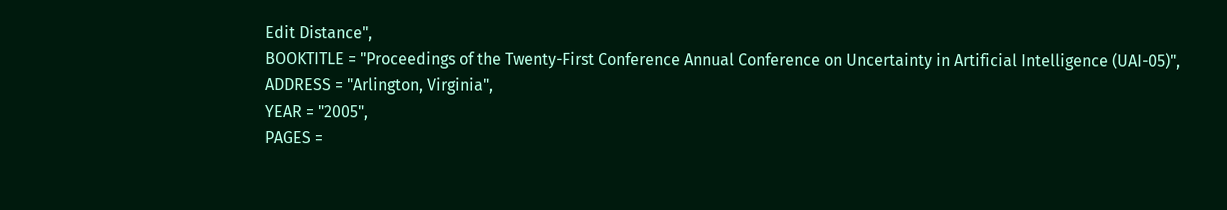Edit Distance",
BOOKTITLE = "Proceedings of the Twenty-First Conference Annual Conference on Uncertainty in Artificial Intelligence (UAI-05)",
ADDRESS = "Arlington, Virginia",
YEAR = "2005",
PAGES =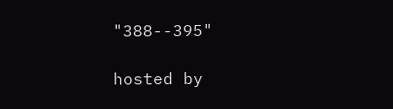"388--395"

hosted by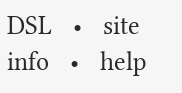DSL   •   site info   •   help